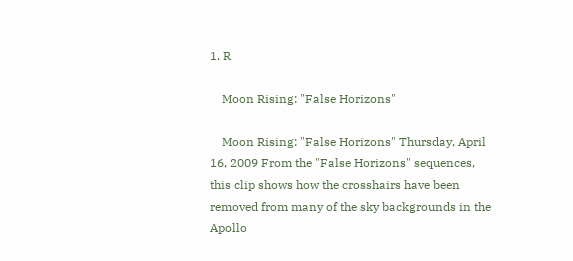1. R

    Moon Rising: "False Horizons"

    Moon Rising: "False Horizons" Thursday, April 16, 2009 From the "False Horizons" sequences, this clip shows how the crosshairs have been removed from many of the sky backgrounds in the Apollo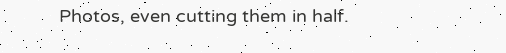Photos, even cutting them in half.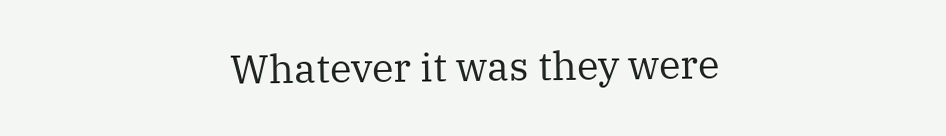Whatever it was they were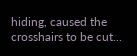hiding, caused the crosshairs to be cut...